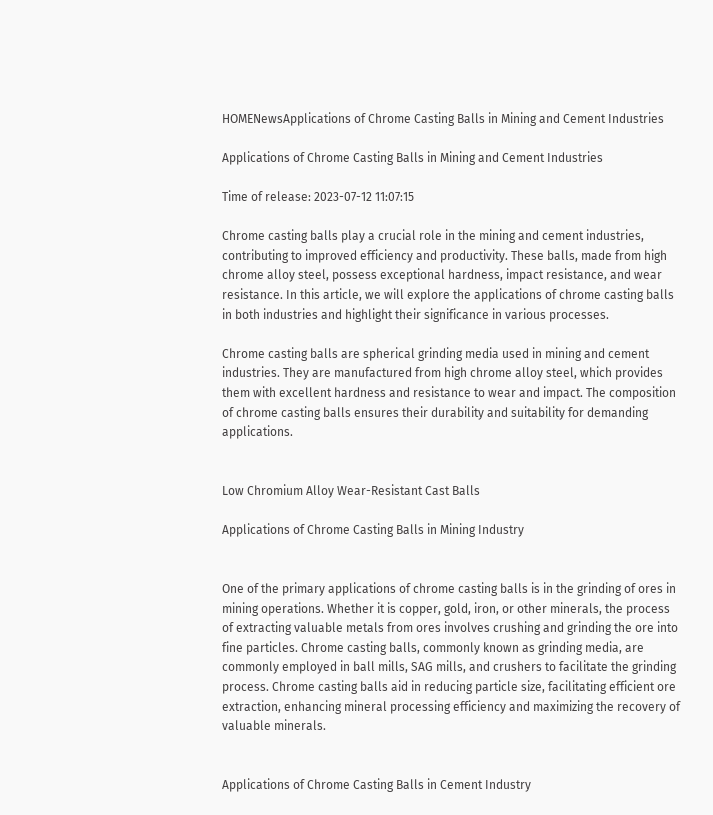HOMENewsApplications of Chrome Casting Balls in Mining and Cement Industries

Applications of Chrome Casting Balls in Mining and Cement Industries

Time of release: 2023-07-12 11:07:15

Chrome casting balls play a crucial role in the mining and cement industries, contributing to improved efficiency and productivity. These balls, made from high chrome alloy steel, possess exceptional hardness, impact resistance, and wear resistance. In this article, we will explore the applications of chrome casting balls in both industries and highlight their significance in various processes.

Chrome casting balls are spherical grinding media used in mining and cement industries. They are manufactured from high chrome alloy steel, which provides them with excellent hardness and resistance to wear and impact. The composition of chrome casting balls ensures their durability and suitability for demanding applications.


Low Chromium Alloy Wear-Resistant Cast Balls

Applications of Chrome Casting Balls in Mining Industry


One of the primary applications of chrome casting balls is in the grinding of ores in mining operations. Whether it is copper, gold, iron, or other minerals, the process of extracting valuable metals from ores involves crushing and grinding the ore into fine particles. Chrome casting balls, commonly known as grinding media, are commonly employed in ball mills, SAG mills, and crushers to facilitate the grinding process. Chrome casting balls aid in reducing particle size, facilitating efficient ore extraction, enhancing mineral processing efficiency and maximizing the recovery of valuable minerals.


Applications of Chrome Casting Balls in Cement Industry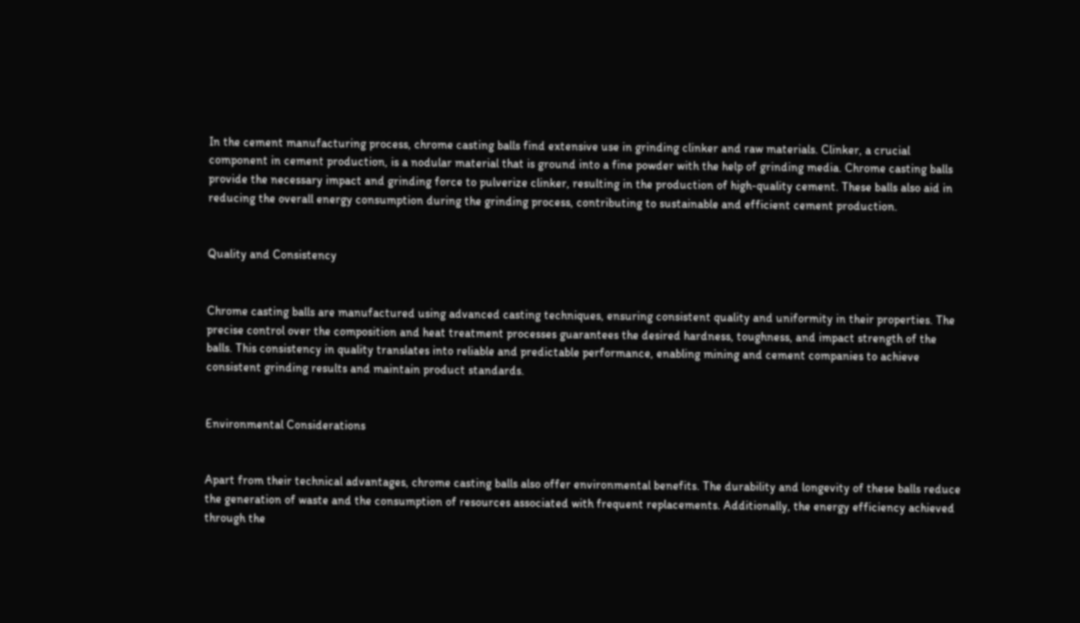In the cement manufacturing process, chrome casting balls find extensive use in grinding clinker and raw materials. Clinker, a crucial component in cement production, is a nodular material that is ground into a fine powder with the help of grinding media. Chrome casting balls provide the necessary impact and grinding force to pulverize clinker, resulting in the production of high-quality cement. These balls also aid in reducing the overall energy consumption during the grinding process, contributing to sustainable and efficient cement production.


Quality and Consistency


Chrome casting balls are manufactured using advanced casting techniques, ensuring consistent quality and uniformity in their properties. The precise control over the composition and heat treatment processes guarantees the desired hardness, toughness, and impact strength of the balls. This consistency in quality translates into reliable and predictable performance, enabling mining and cement companies to achieve consistent grinding results and maintain product standards.


Environmental Considerations


Apart from their technical advantages, chrome casting balls also offer environmental benefits. The durability and longevity of these balls reduce the generation of waste and the consumption of resources associated with frequent replacements. Additionally, the energy efficiency achieved through the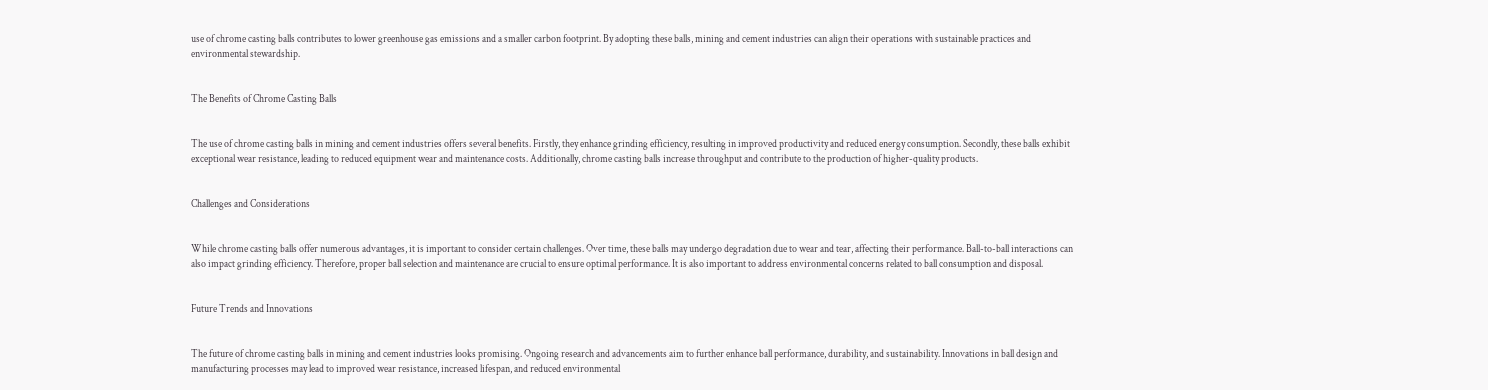use of chrome casting balls contributes to lower greenhouse gas emissions and a smaller carbon footprint. By adopting these balls, mining and cement industries can align their operations with sustainable practices and environmental stewardship.


The Benefits of Chrome Casting Balls


The use of chrome casting balls in mining and cement industries offers several benefits. Firstly, they enhance grinding efficiency, resulting in improved productivity and reduced energy consumption. Secondly, these balls exhibit exceptional wear resistance, leading to reduced equipment wear and maintenance costs. Additionally, chrome casting balls increase throughput and contribute to the production of higher-quality products.


Challenges and Considerations


While chrome casting balls offer numerous advantages, it is important to consider certain challenges. Over time, these balls may undergo degradation due to wear and tear, affecting their performance. Ball-to-ball interactions can also impact grinding efficiency. Therefore, proper ball selection and maintenance are crucial to ensure optimal performance. It is also important to address environmental concerns related to ball consumption and disposal.


Future Trends and Innovations


The future of chrome casting balls in mining and cement industries looks promising. Ongoing research and advancements aim to further enhance ball performance, durability, and sustainability. Innovations in ball design and manufacturing processes may lead to improved wear resistance, increased lifespan, and reduced environmental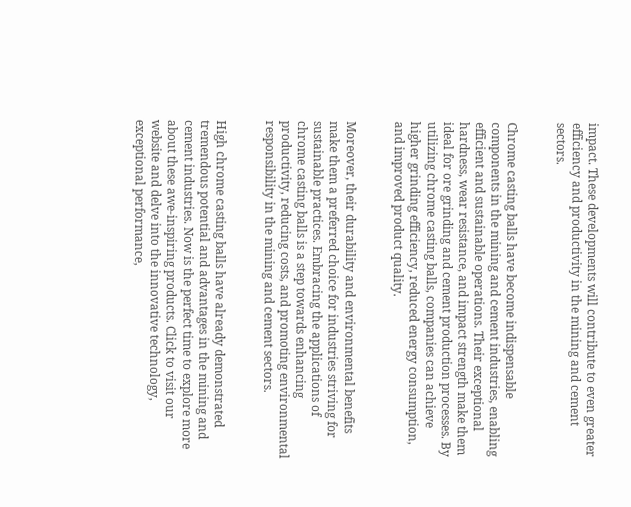impact. These developments will contribute to even greater efficiency and productivity in the mining and cement sectors.


Chrome casting balls have become indispensable components in the mining and cement industries, enabling efficient and sustainable operations. Their exceptional hardness, wear resistance, and impact strength make them ideal for ore grinding and cement production processes. By utilizing chrome casting balls, companies can achieve higher grinding efficiency, reduced energy consumption, and improved product quality.


Moreover, their durability and environmental benefits make them a preferred choice for industries striving for sustainable practices. Embracing the applications of chrome casting balls is a step towards enhancing productivity, reducing costs, and promoting environmental responsibility in the mining and cement sectors.


High chrome casting balls have already demonstrated tremendous potential and advantages in the mining and cement industries. Now is the perfect time to explore more about these awe-inspiring products. Click to visit our website and delve into the innovative technology, exceptional performance,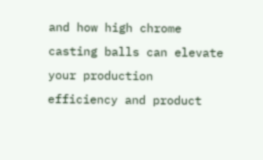and how high chrome casting balls can elevate your production efficiency and product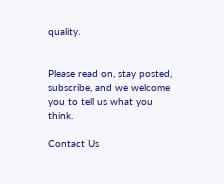quality.


Please read on, stay posted, subscribe, and we welcome you to tell us what you think.

Contact Us